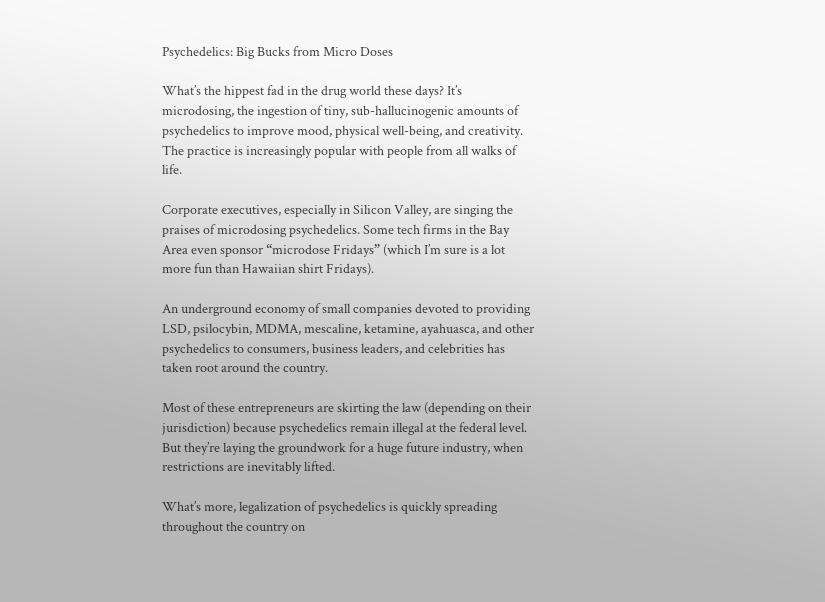Psychedelics: Big Bucks from Micro Doses

What’s the hippest fad in the drug world these days? It’s microdosing, the ingestion of tiny, sub-hallucinogenic amounts of psychedelics to improve mood, physical well-being, and creativity. The practice is increasingly popular with people from all walks of life.

Corporate executives, especially in Silicon Valley, are singing the praises of microdosing psychedelics. Some tech firms in the Bay Area even sponsor “microdose Fridays” (which I’m sure is a lot more fun than Hawaiian shirt Fridays).

An underground economy of small companies devoted to providing LSD, psilocybin, MDMA, mescaline, ketamine, ayahuasca, and other psychedelics to consumers, business leaders, and celebrities has taken root around the country.

Most of these entrepreneurs are skirting the law (depending on their jurisdiction) because psychedelics remain illegal at the federal level. But they’re laying the groundwork for a huge future industry, when restrictions are inevitably lifted.

What’s more, legalization of psychedelics is quickly spreading throughout the country on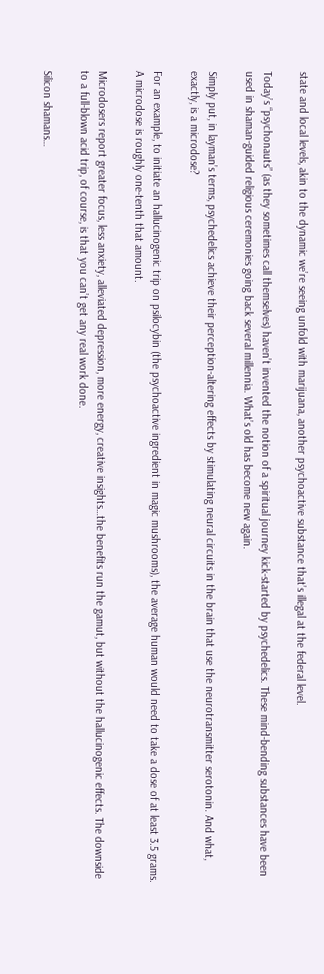state and local levels, akin to the dynamic we’re seeing unfold with marijuana, another psychoactive substance that’s illegal at the federal level.

Today’s “psychonauts” (as they sometimes call themselves) haven’t invented the notion of a spiritual journey kick-started by psychedelics. These mind-bending substances have been used in shaman-guided religious ceremonies going back several millennia. What’s old has become new again.

Simply put, in layman’s terms, psychedelics achieve their perception-altering effects by stimulating neural circuits in the brain that use the neurotransmitter serotonin. And what, exactly, is a microdose?

For an example, to initiate an hallucinogenic trip on psilocybin (the psychoactive ingredient in magic mushrooms), the average human would need to take a dose of at least 3.5 grams. A microdose is roughly one-tenth that amount.

Microdosers report greater focus, less anxiety, alleviated depression, more energy, creative insights…the benefits run the gamut, but without the hallucinogenic effects. The downside to a full-blown acid trip, of course, is that you can’t get any real work done.

Silicon shamans…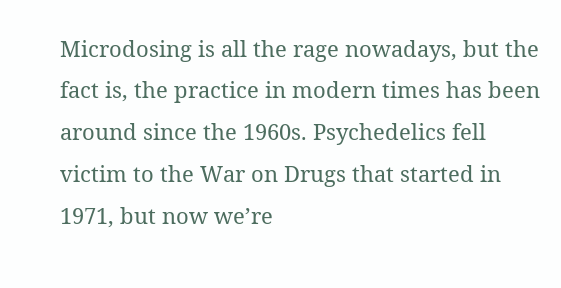Microdosing is all the rage nowadays, but the fact is, the practice in modern times has been around since the 1960s. Psychedelics fell victim to the War on Drugs that started in 1971, but now we’re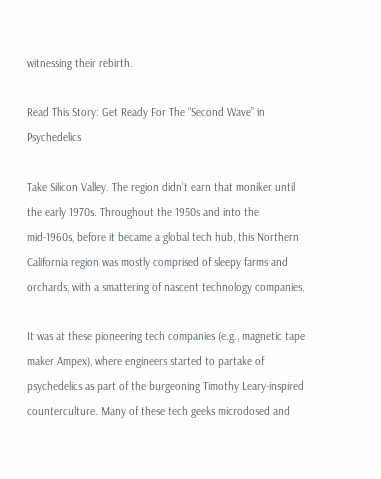witnessing their rebirth.

Read This Story: Get Ready For The “Second Wave” in Psychedelics

Take Silicon Valley. The region didn’t earn that moniker until the early 1970s. Throughout the 1950s and into the mid-1960s, before it became a global tech hub, this Northern California region was mostly comprised of sleepy farms and orchards, with a smattering of nascent technology companies.

It was at these pioneering tech companies (e.g., magnetic tape maker Ampex), where engineers started to partake of psychedelics as part of the burgeoning Timothy Leary-inspired counterculture. Many of these tech geeks microdosed and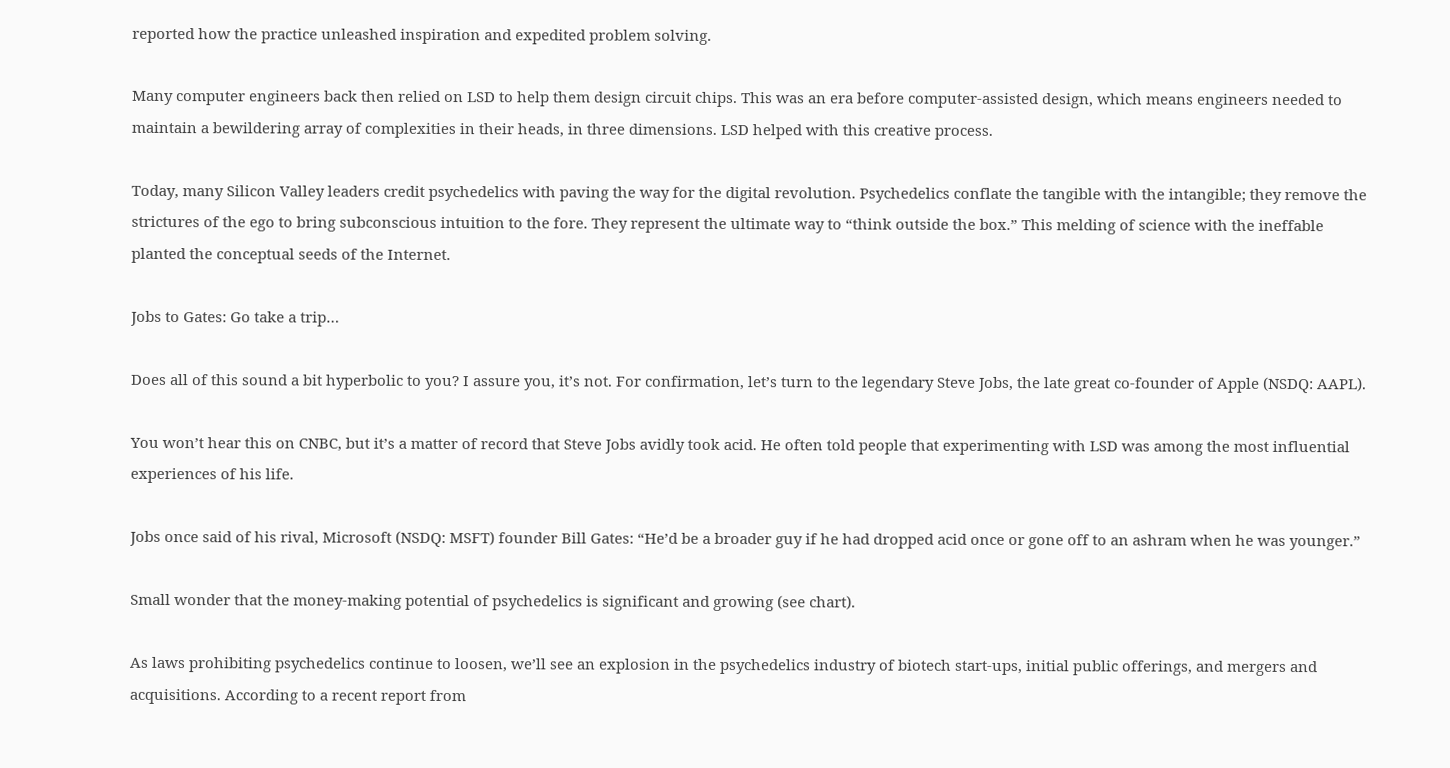reported how the practice unleashed inspiration and expedited problem solving.

Many computer engineers back then relied on LSD to help them design circuit chips. This was an era before computer-assisted design, which means engineers needed to maintain a bewildering array of complexities in their heads, in three dimensions. LSD helped with this creative process.

Today, many Silicon Valley leaders credit psychedelics with paving the way for the digital revolution. Psychedelics conflate the tangible with the intangible; they remove the strictures of the ego to bring subconscious intuition to the fore. They represent the ultimate way to “think outside the box.” This melding of science with the ineffable planted the conceptual seeds of the Internet.

Jobs to Gates: Go take a trip…

Does all of this sound a bit hyperbolic to you? I assure you, it’s not. For confirmation, let’s turn to the legendary Steve Jobs, the late great co-founder of Apple (NSDQ: AAPL).

You won’t hear this on CNBC, but it’s a matter of record that Steve Jobs avidly took acid. He often told people that experimenting with LSD was among the most influential experiences of his life.

Jobs once said of his rival, Microsoft (NSDQ: MSFT) founder Bill Gates: “He’d be a broader guy if he had dropped acid once or gone off to an ashram when he was younger.”

Small wonder that the money-making potential of psychedelics is significant and growing (see chart).

As laws prohibiting psychedelics continue to loosen, we’ll see an explosion in the psychedelics industry of biotech start-ups, initial public offerings, and mergers and acquisitions. According to a recent report from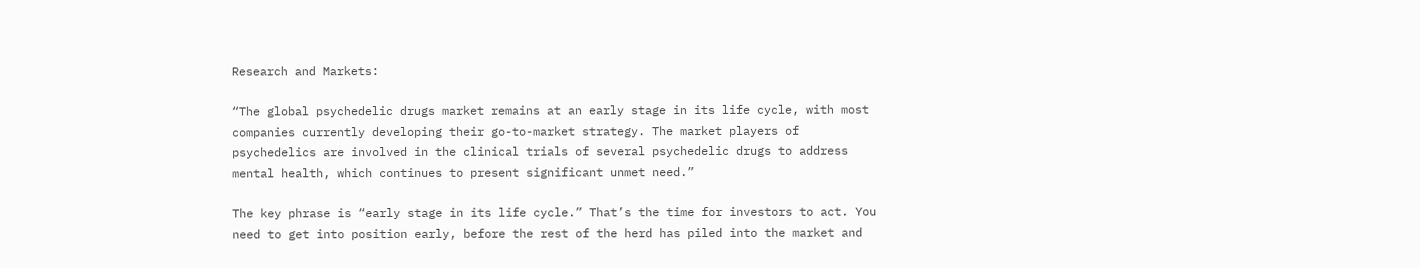Research and Markets:

“The global psychedelic drugs market remains at an early stage in its life cycle, with most companies currently developing their go-to-market strategy. The market players of psychedelics are involved in the clinical trials of several psychedelic drugs to address mental health, which continues to present significant unmet need.”

The key phrase is “early stage in its life cycle.” That’s the time for investors to act. You need to get into position early, before the rest of the herd has piled into the market and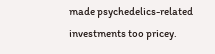made psychedelics-related investments too pricey.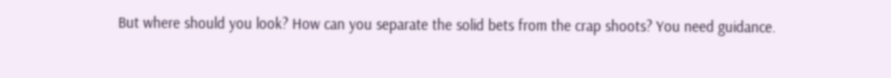But where should you look? How can you separate the solid bets from the crap shoots? You need guidance.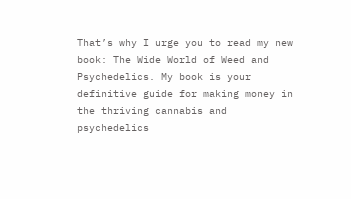That’s why I urge you to read my new book: The Wide World of Weed and Psychedelics. My book is your definitive guide for making money in the thriving cannabis and psychedelics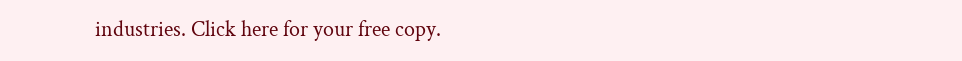industries. Click here for your free copy.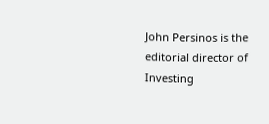John Persinos is the editorial director of Investing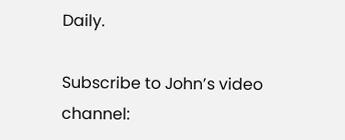Daily.

Subscribe to John’s video channel: